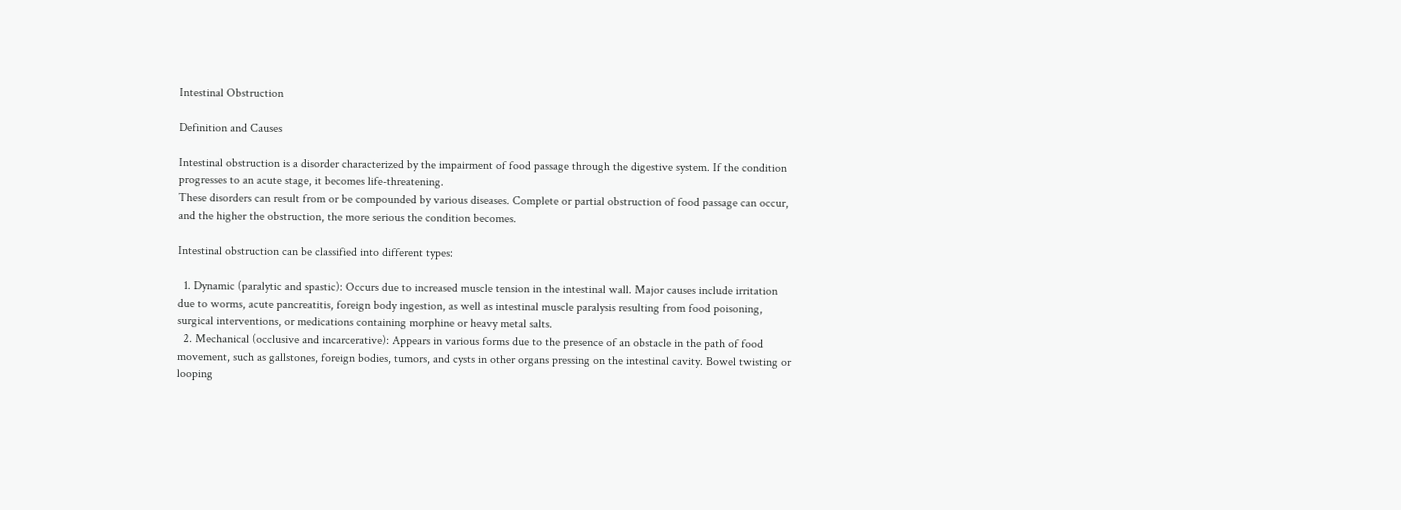Intestinal Obstruction

Definition and Causes

Intestinal obstruction is a disorder characterized by the impairment of food passage through the digestive system. If the condition progresses to an acute stage, it becomes life-threatening.
These disorders can result from or be compounded by various diseases. Complete or partial obstruction of food passage can occur, and the higher the obstruction, the more serious the condition becomes.

Intestinal obstruction can be classified into different types:

  1. Dynamic (paralytic and spastic): Occurs due to increased muscle tension in the intestinal wall. Major causes include irritation due to worms, acute pancreatitis, foreign body ingestion, as well as intestinal muscle paralysis resulting from food poisoning, surgical interventions, or medications containing morphine or heavy metal salts.
  2. Mechanical (occlusive and incarcerative): Appears in various forms due to the presence of an obstacle in the path of food movement, such as gallstones, foreign bodies, tumors, and cysts in other organs pressing on the intestinal cavity. Bowel twisting or looping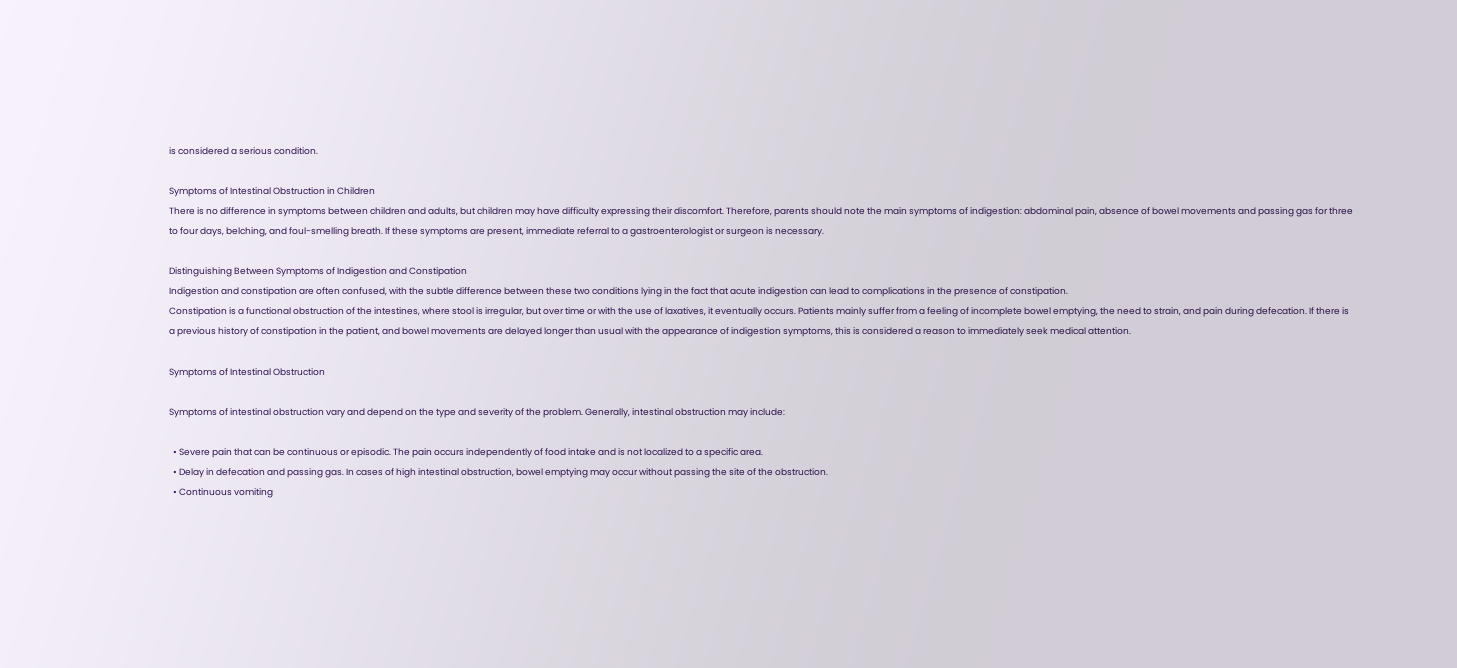is considered a serious condition.

Symptoms of Intestinal Obstruction in Children
There is no difference in symptoms between children and adults, but children may have difficulty expressing their discomfort. Therefore, parents should note the main symptoms of indigestion: abdominal pain, absence of bowel movements and passing gas for three to four days, belching, and foul-smelling breath. If these symptoms are present, immediate referral to a gastroenterologist or surgeon is necessary.

Distinguishing Between Symptoms of Indigestion and Constipation
Indigestion and constipation are often confused, with the subtle difference between these two conditions lying in the fact that acute indigestion can lead to complications in the presence of constipation.
Constipation is a functional obstruction of the intestines, where stool is irregular, but over time or with the use of laxatives, it eventually occurs. Patients mainly suffer from a feeling of incomplete bowel emptying, the need to strain, and pain during defecation. If there is a previous history of constipation in the patient, and bowel movements are delayed longer than usual with the appearance of indigestion symptoms, this is considered a reason to immediately seek medical attention.

Symptoms of Intestinal Obstruction

Symptoms of intestinal obstruction vary and depend on the type and severity of the problem. Generally, intestinal obstruction may include:

  • Severe pain that can be continuous or episodic. The pain occurs independently of food intake and is not localized to a specific area.
  • Delay in defecation and passing gas. In cases of high intestinal obstruction, bowel emptying may occur without passing the site of the obstruction.
  • Continuous vomiting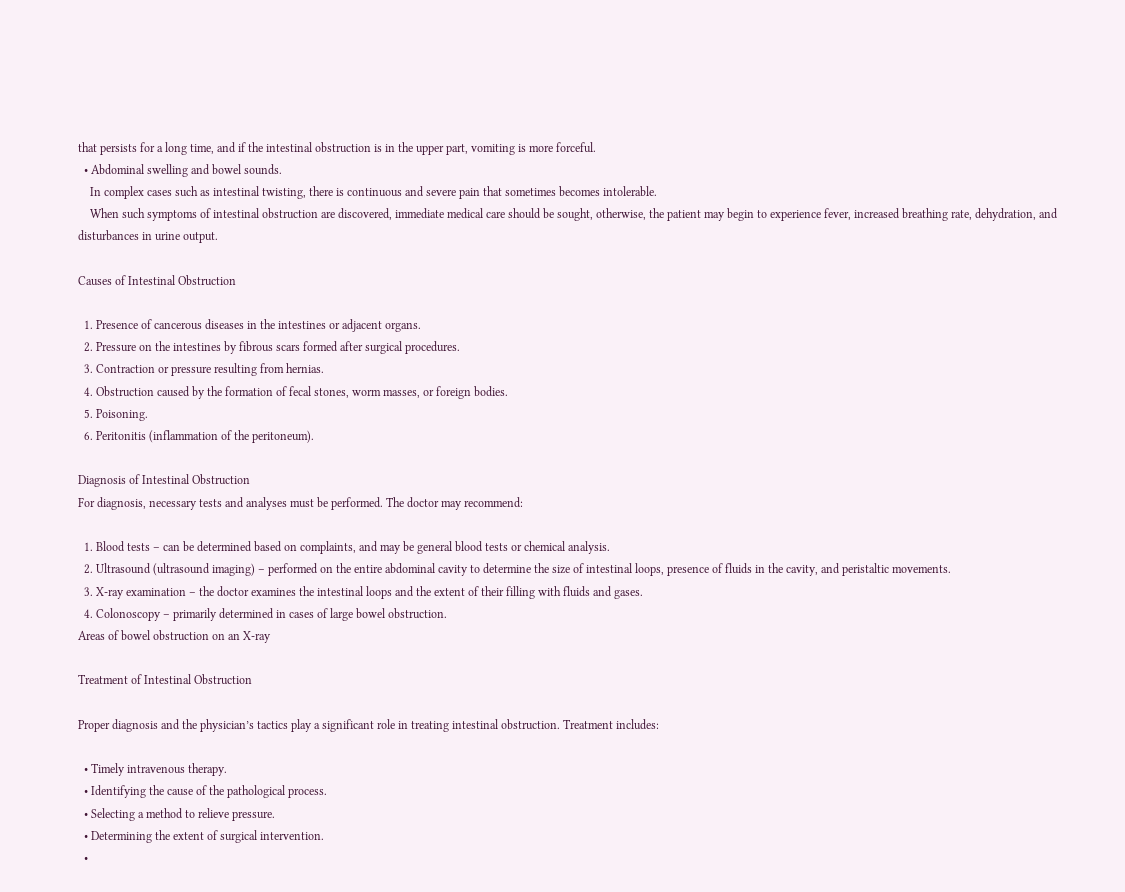that persists for a long time, and if the intestinal obstruction is in the upper part, vomiting is more forceful.
  • Abdominal swelling and bowel sounds.
    In complex cases such as intestinal twisting, there is continuous and severe pain that sometimes becomes intolerable.
    When such symptoms of intestinal obstruction are discovered, immediate medical care should be sought, otherwise, the patient may begin to experience fever, increased breathing rate, dehydration, and disturbances in urine output.

Causes of Intestinal Obstruction

  1. Presence of cancerous diseases in the intestines or adjacent organs.
  2. Pressure on the intestines by fibrous scars formed after surgical procedures.
  3. Contraction or pressure resulting from hernias.
  4. Obstruction caused by the formation of fecal stones, worm masses, or foreign bodies.
  5. Poisoning.
  6. Peritonitis (inflammation of the peritoneum).

Diagnosis of Intestinal Obstruction
For diagnosis, necessary tests and analyses must be performed. The doctor may recommend:

  1. Blood tests – can be determined based on complaints, and may be general blood tests or chemical analysis.
  2. Ultrasound (ultrasound imaging) – performed on the entire abdominal cavity to determine the size of intestinal loops, presence of fluids in the cavity, and peristaltic movements.
  3. X-ray examination – the doctor examines the intestinal loops and the extent of their filling with fluids and gases.
  4. Colonoscopy – primarily determined in cases of large bowel obstruction.
Areas of bowel obstruction on an X-ray

Treatment of Intestinal Obstruction

Proper diagnosis and the physician’s tactics play a significant role in treating intestinal obstruction. Treatment includes:

  • Timely intravenous therapy.
  • Identifying the cause of the pathological process.
  • Selecting a method to relieve pressure.
  • Determining the extent of surgical intervention.
  •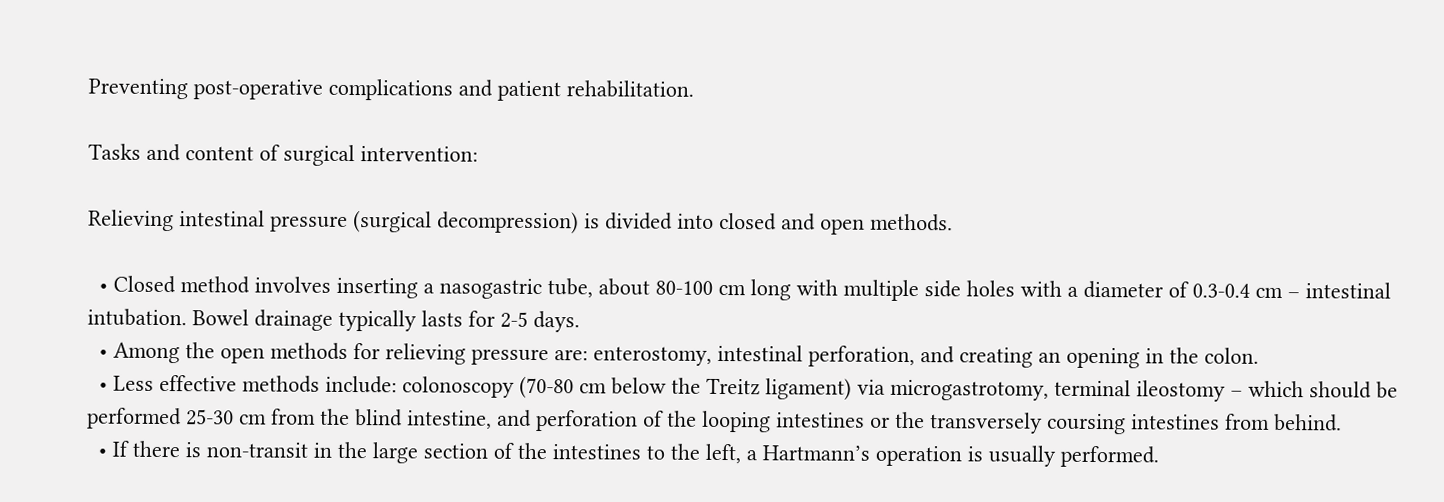Preventing post-operative complications and patient rehabilitation.

Tasks and content of surgical intervention:

Relieving intestinal pressure (surgical decompression) is divided into closed and open methods.

  • Closed method involves inserting a nasogastric tube, about 80-100 cm long with multiple side holes with a diameter of 0.3-0.4 cm – intestinal intubation. Bowel drainage typically lasts for 2-5 days.
  • Among the open methods for relieving pressure are: enterostomy, intestinal perforation, and creating an opening in the colon.
  • Less effective methods include: colonoscopy (70-80 cm below the Treitz ligament) via microgastrotomy, terminal ileostomy – which should be performed 25-30 cm from the blind intestine, and perforation of the looping intestines or the transversely coursing intestines from behind.
  • If there is non-transit in the large section of the intestines to the left, a Hartmann’s operation is usually performed.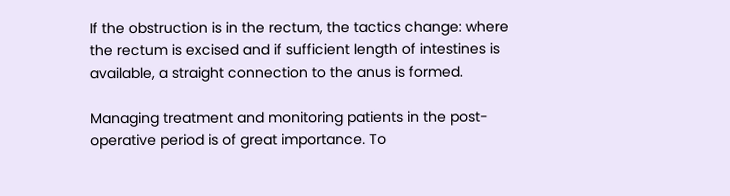If the obstruction is in the rectum, the tactics change: where the rectum is excised and if sufficient length of intestines is available, a straight connection to the anus is formed.

Managing treatment and monitoring patients in the post-operative period is of great importance. To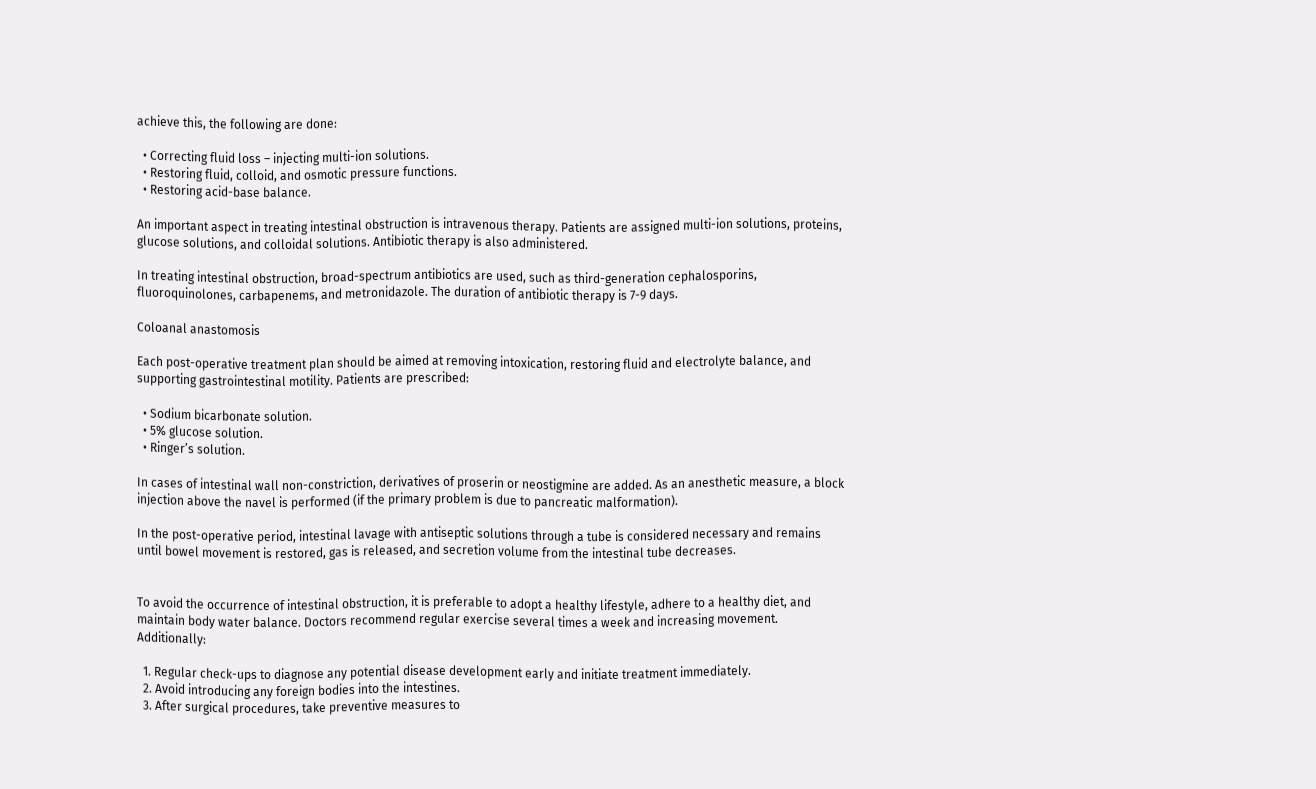achieve this, the following are done:

  • Correcting fluid loss – injecting multi-ion solutions.
  • Restoring fluid, colloid, and osmotic pressure functions.
  • Restoring acid-base balance.

An important aspect in treating intestinal obstruction is intravenous therapy. Patients are assigned multi-ion solutions, proteins, glucose solutions, and colloidal solutions. Antibiotic therapy is also administered.

In treating intestinal obstruction, broad-spectrum antibiotics are used, such as third-generation cephalosporins, fluoroquinolones, carbapenems, and metronidazole. The duration of antibiotic therapy is 7-9 days.

Coloanal anastomosis

Each post-operative treatment plan should be aimed at removing intoxication, restoring fluid and electrolyte balance, and supporting gastrointestinal motility. Patients are prescribed:

  • Sodium bicarbonate solution.
  • 5% glucose solution.
  • Ringer’s solution.

In cases of intestinal wall non-constriction, derivatives of proserin or neostigmine are added. As an anesthetic measure, a block injection above the navel is performed (if the primary problem is due to pancreatic malformation).

In the post-operative period, intestinal lavage with antiseptic solutions through a tube is considered necessary and remains until bowel movement is restored, gas is released, and secretion volume from the intestinal tube decreases.


To avoid the occurrence of intestinal obstruction, it is preferable to adopt a healthy lifestyle, adhere to a healthy diet, and maintain body water balance. Doctors recommend regular exercise several times a week and increasing movement. Additionally:

  1. Regular check-ups to diagnose any potential disease development early and initiate treatment immediately.
  2. Avoid introducing any foreign bodies into the intestines.
  3. After surgical procedures, take preventive measures to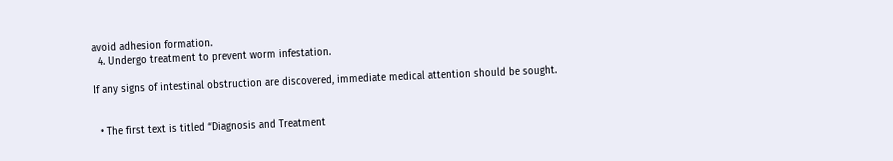avoid adhesion formation.
  4. Undergo treatment to prevent worm infestation.

If any signs of intestinal obstruction are discovered, immediate medical attention should be sought.


  • The first text is titled “Diagnosis and Treatment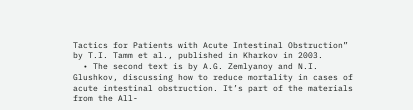Tactics for Patients with Acute Intestinal Obstruction” by T.I. Tamm et al., published in Kharkov in 2003.
  • The second text is by A.G. Zemlyanoy and N.I. Glushkov, discussing how to reduce mortality in cases of acute intestinal obstruction. It’s part of the materials from the All-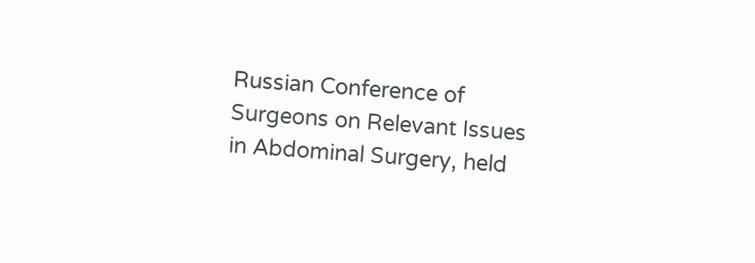Russian Conference of Surgeons on Relevant Issues in Abdominal Surgery, held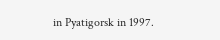in Pyatigorsk in 1997.